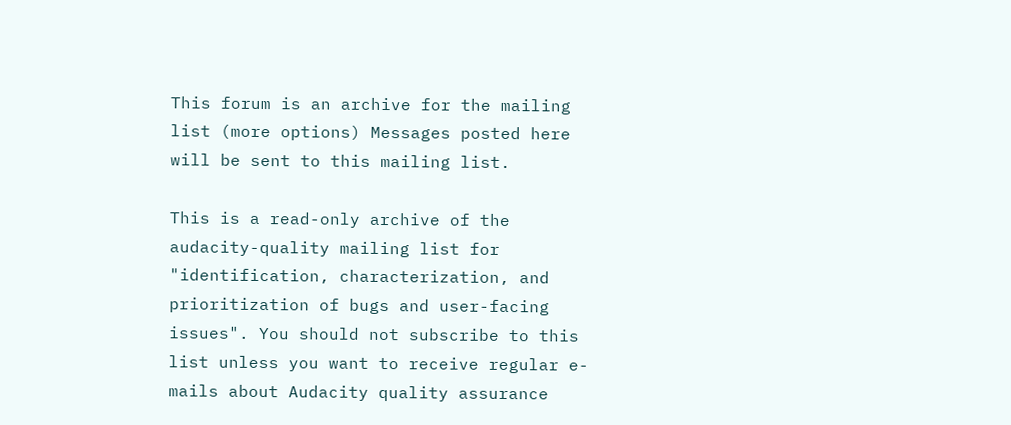This forum is an archive for the mailing list (more options) Messages posted here will be sent to this mailing list.

This is a read-only archive of the audacity-quality mailing list for "identification, characterization, and prioritization of bugs and user-facing issues". You should not subscribe to this list unless you want to receive regular e-mails about Audacity quality assurance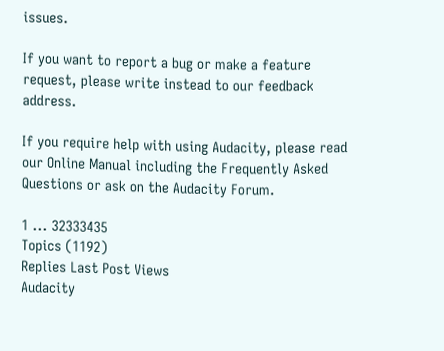issues.

If you want to report a bug or make a feature request, please write instead to our feedback address.

If you require help with using Audacity, please read our Online Manual including the Frequently Asked Questions or ask on the Audacity Forum.

1 ... 32333435
Topics (1192)
Replies Last Post Views
Audacity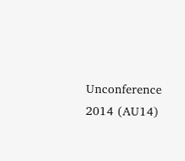Unconference 2014 (AU14)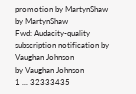promotion by MartynShaw
by MartynShaw
Fwd: Audacity-quality subscription notification by Vaughan Johnson
by Vaughan Johnson
1 ... 32333435